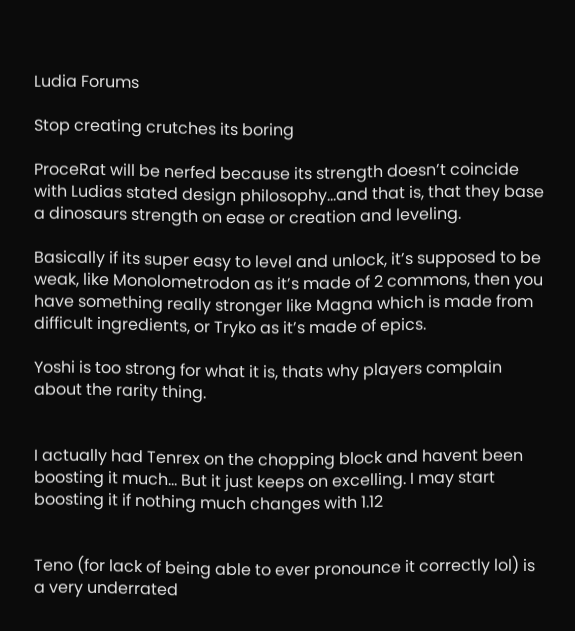Ludia Forums

Stop creating crutches its boring

ProceRat will be nerfed because its strength doesn’t coincide with Ludias stated design philosophy…and that is, that they base a dinosaurs strength on ease or creation and leveling.

Basically if its super easy to level and unlock, it’s supposed to be weak, like Monolometrodon as it’s made of 2 commons, then you have something really stronger like Magna which is made from difficult ingredients, or Tryko as it’s made of epics.

Yoshi is too strong for what it is, thats why players complain about the rarity thing.


I actually had Tenrex on the chopping block and havent been boosting it much… But it just keeps on excelling. I may start boosting it if nothing much changes with 1.12


Teno (for lack of being able to ever pronounce it correctly lol) is a very underrated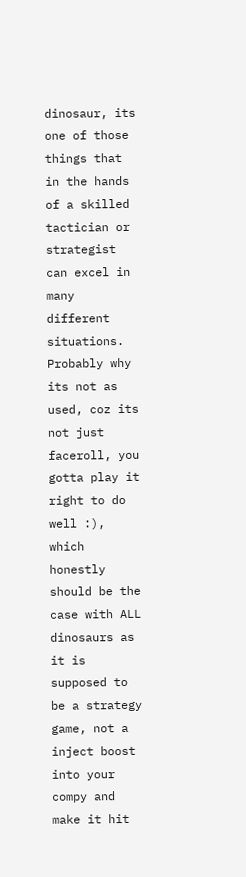dinosaur, its one of those things that in the hands of a skilled tactician or strategist can excel in many different situations.
Probably why its not as used, coz its not just faceroll, you gotta play it right to do well :), which honestly should be the case with ALL dinosaurs as it is supposed to be a strategy game, not a inject boost into your compy and make it hit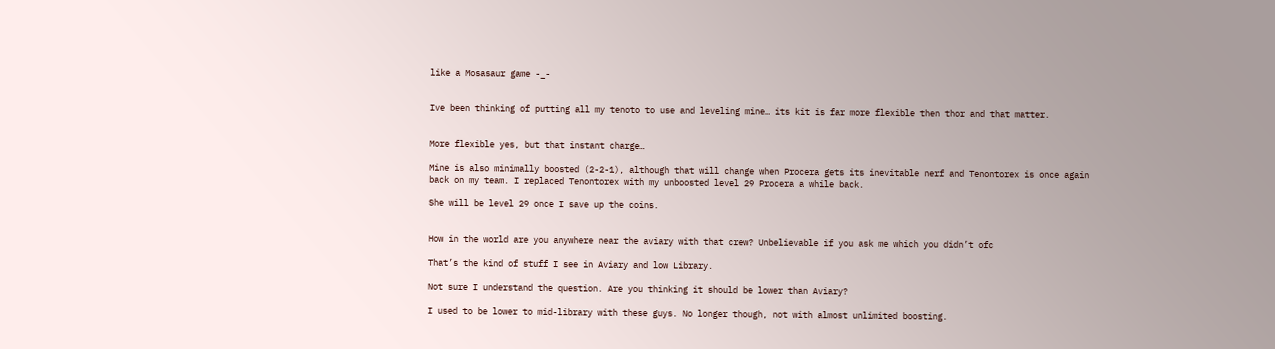like a Mosasaur game -_-


Ive been thinking of putting all my tenoto to use and leveling mine… its kit is far more flexible then thor and that matter.


More flexible yes, but that instant charge…

Mine is also minimally boosted (2-2-1), although that will change when Procera gets its inevitable nerf and Tenontorex is once again back on my team. I replaced Tenontorex with my unboosted level 29 Procera a while back.

She will be level 29 once I save up the coins.


How in the world are you anywhere near the aviary with that crew? Unbelievable if you ask me which you didn’t ofc

That’s the kind of stuff I see in Aviary and low Library.

Not sure I understand the question. Are you thinking it should be lower than Aviary?

I used to be lower to mid-library with these guys. No longer though, not with almost unlimited boosting.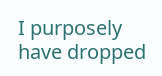I purposely have dropped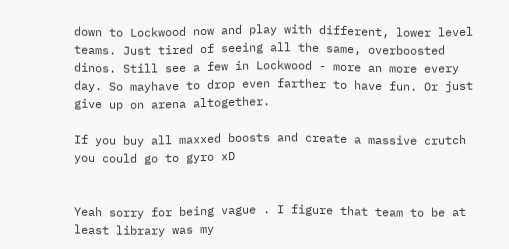down to Lockwood now and play with different, lower level teams. Just tired of seeing all the same, overboosted dinos. Still see a few in Lockwood - more an more every day. So mayhave to drop even farther to have fun. Or just give up on arena altogether.

If you buy all maxxed boosts and create a massive crutch you could go to gyro xD


Yeah sorry for being vague . I figure that team to be at least library was my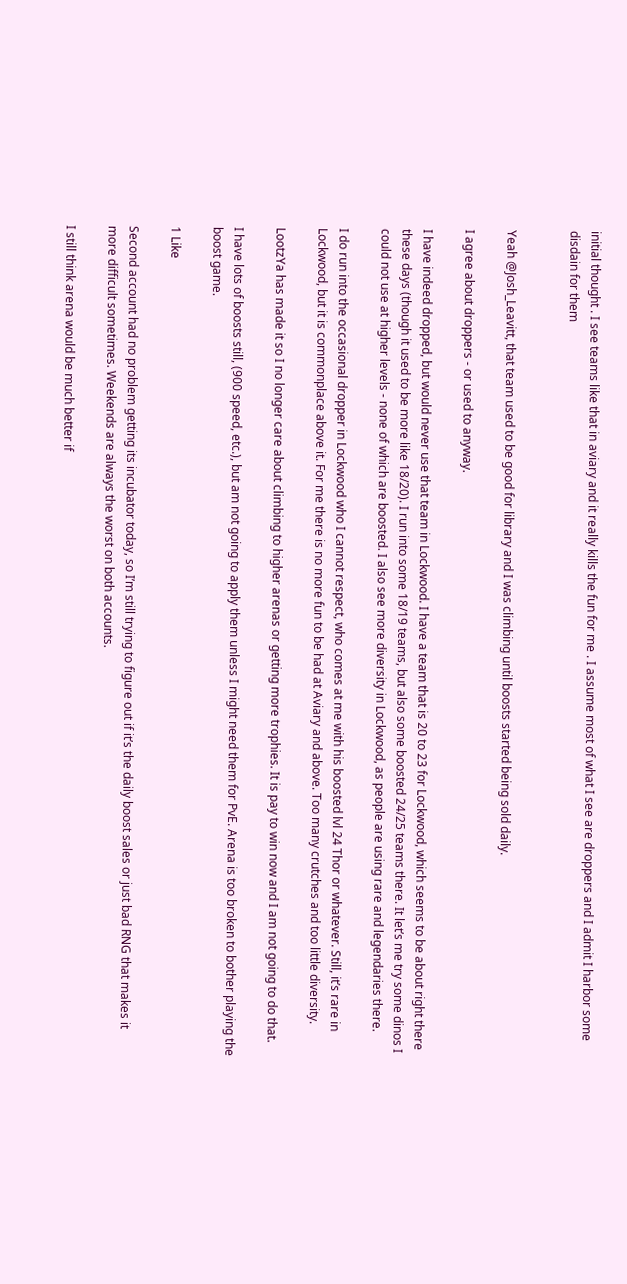initial thought . I see teams like that in aviary and it really kills the fun for me . I assume most of what I see are droppers and I admit I harbor some disdain for them


Yeah @Josh_Leavitt, that team used to be good for library and I was climbing until boosts started being sold daily.

I agree about droppers - or used to anyway.

I have indeed dropped, but would never use that team in Lockwood. I have a team that is 20 to 23 for Lockwood, which seems to be about right there these days (though it used to be more like 18/20). I run into some 18/19 teams, but also some boosted 24/25 teams there. It let’s me try some dinos I could not use at higher levels - none of which are boosted. I also see more diversity in Lockwood, as people are using rare and legendaries there.

I do run into the occasional dropper in Lockwood who I cannot respect, who comes at me with his boosted lvl 24 Thor or whatever. Still, it’s rare in Lockwood, but it is commonplace above it. For me there is no more fun to be had at Aviary and above. Too many crutches and too little diversity.

LootzYa has made it so I no longer care about climbing to higher arenas or getting more trophies. It is pay to win now and I am not going to do that.

I have lots of boosts still, (900 speed, etc.), but am not going to apply them unless I might need them for PvE. Arena is too broken to bother playing the boost game.

1 Like

Second account had no problem getting its incubator today, so I’m still trying to figure out if it’s the daily boost sales or just bad RNG that makes it more difficult sometimes. Weekends are always the worst on both accounts.

I still think arena would be much better if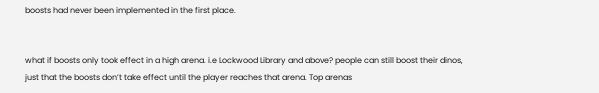boosts had never been implemented in the first place.


what if boosts only took effect in a high arena. i.e Lockwood Library and above? people can still boost their dinos, just that the boosts don’t take effect until the player reaches that arena. Top arenas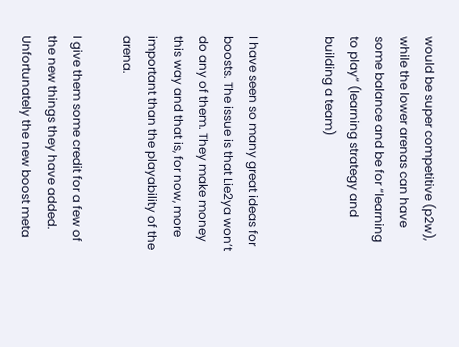would be super competitive (p2w), while the lower arenas can have some balance and be for “learning to play” (learning strategy and building a team)


I have seen so many great ideas for boosts. The issue is that Lie2ya won’t do any of them. They make money this way and that is, for now, more important than the playability of the arena.

I give them some credit for a few of the new things they have added. Unfortunately the new boost meta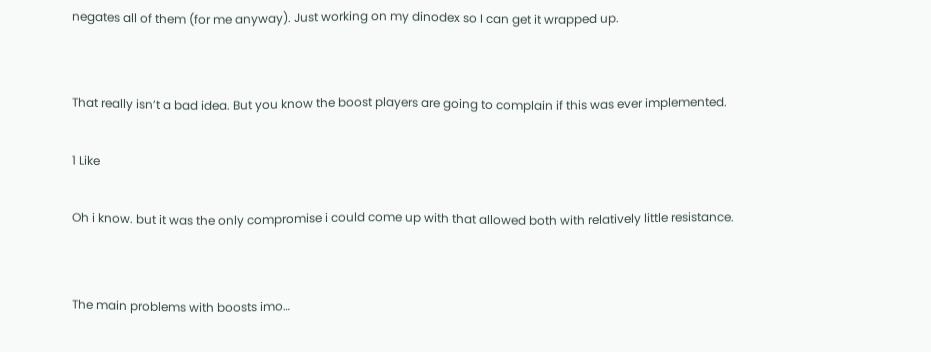negates all of them (for me anyway). Just working on my dinodex so I can get it wrapped up.


That really isn’t a bad idea. But you know the boost players are going to complain if this was ever implemented.

1 Like

Oh i know. but it was the only compromise i could come up with that allowed both with relatively little resistance.


The main problems with boosts imo…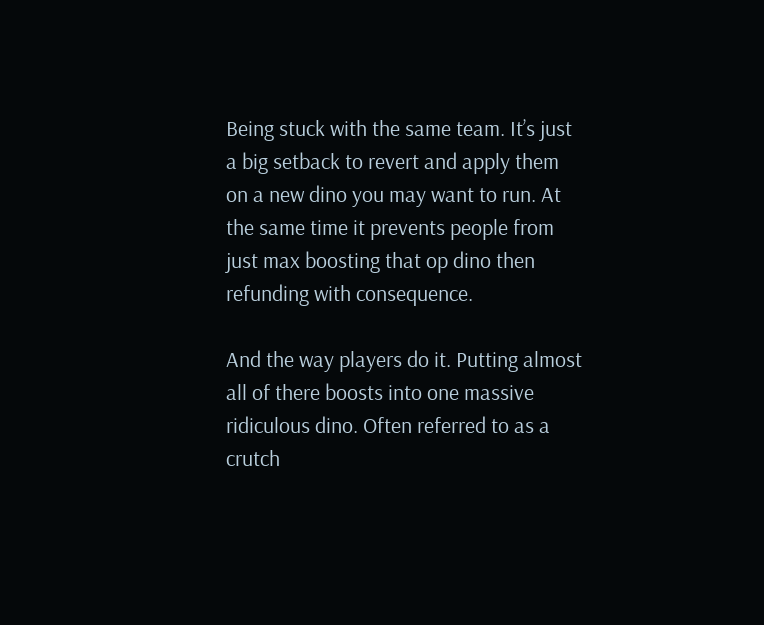Being stuck with the same team. It’s just a big setback to revert and apply them on a new dino you may want to run. At the same time it prevents people from just max boosting that op dino then refunding with consequence.

And the way players do it. Putting almost all of there boosts into one massive ridiculous dino. Often referred to as a crutch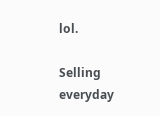lol.

Selling everyday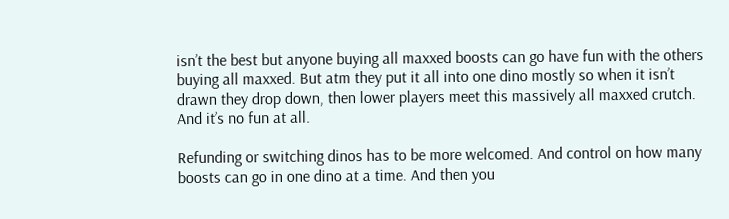isn’t the best but anyone buying all maxxed boosts can go have fun with the others buying all maxxed. But atm they put it all into one dino mostly so when it isn’t drawn they drop down, then lower players meet this massively all maxxed crutch. And it’s no fun at all.

Refunding or switching dinos has to be more welcomed. And control on how many boosts can go in one dino at a time. And then you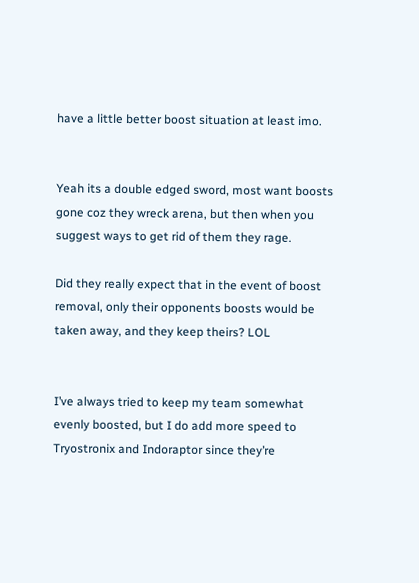have a little better boost situation at least imo.


Yeah its a double edged sword, most want boosts gone coz they wreck arena, but then when you suggest ways to get rid of them they rage.

Did they really expect that in the event of boost removal, only their opponents boosts would be taken away, and they keep theirs? LOL


I’ve always tried to keep my team somewhat evenly boosted, but I do add more speed to Tryostronix and Indoraptor since they’re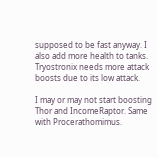supposed to be fast anyway. I also add more health to tanks. Tryostronix needs more attack boosts due to its low attack.

I may or may not start boosting Thor and IncomeRaptor. Same with Procerathomimus.